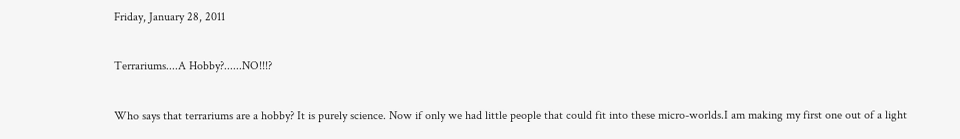Friday, January 28, 2011

Terrariums....A Hobby?......NO!!!?

Who says that terrariums are a hobby? It is purely science. Now if only we had little people that could fit into these micro-worlds.I am making my first one out of a light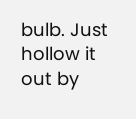bulb. Just hollow it out by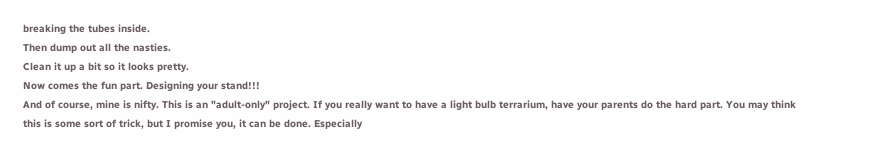breaking the tubes inside.
Then dump out all the nasties.
Clean it up a bit so it looks pretty.
Now comes the fun part. Designing your stand!!!
And of course, mine is nifty. This is an "adult-only" project. If you really want to have a light bulb terrarium, have your parents do the hard part. You may think this is some sort of trick, but I promise you, it can be done. Especially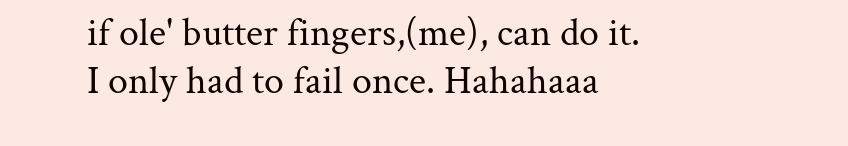if ole' butter fingers,(me), can do it. I only had to fail once. Hahahaaa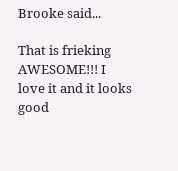Brooke said...

That is frieking AWESOME!!! I love it and it looks good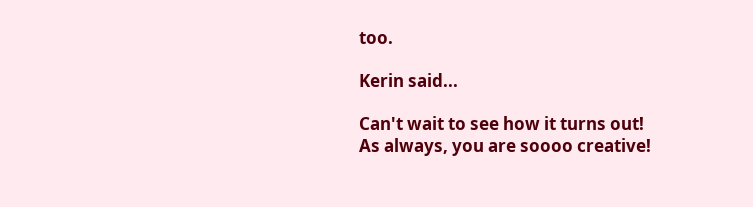too.

Kerin said...

Can't wait to see how it turns out!
As always, you are soooo creative!